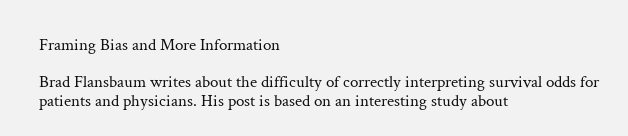Framing Bias and More Information

Brad Flansbaum writes about the difficulty of correctly interpreting survival odds for patients and physicians. His post is based on an interesting study about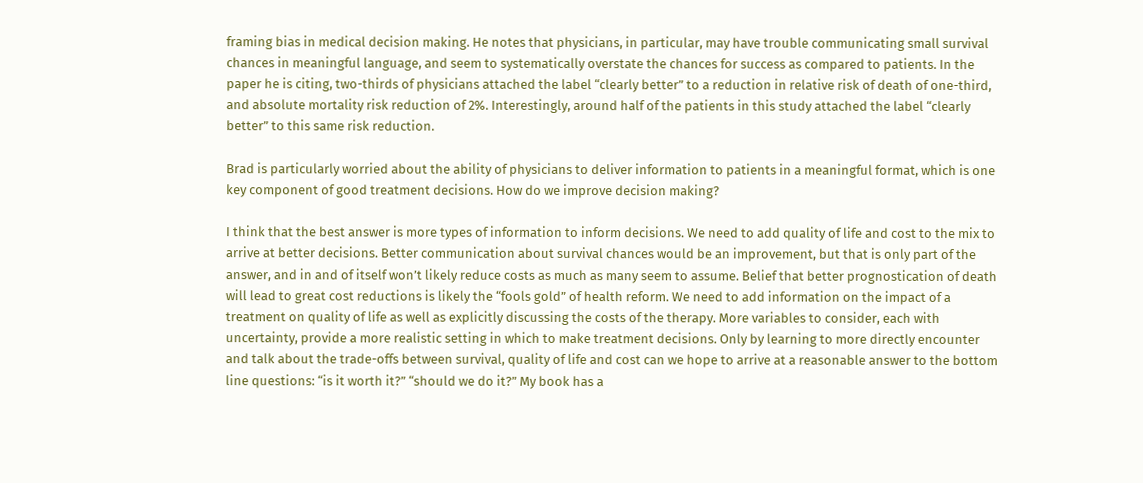framing bias in medical decision making. He notes that physicians, in particular, may have trouble communicating small survival chances in meaningful language, and seem to systematically overstate the chances for success as compared to patients. In the paper he is citing, two-thirds of physicians attached the label “clearly better” to a reduction in relative risk of death of one-third, and absolute mortality risk reduction of 2%. Interestingly, around half of the patients in this study attached the label “clearly better” to this same risk reduction.

Brad is particularly worried about the ability of physicians to deliver information to patients in a meaningful format, which is one key component of good treatment decisions. How do we improve decision making?

I think that the best answer is more types of information to inform decisions. We need to add quality of life and cost to the mix to arrive at better decisions. Better communication about survival chances would be an improvement, but that is only part of the answer, and in and of itself won’t likely reduce costs as much as many seem to assume. Belief that better prognostication of death will lead to great cost reductions is likely the “fools gold” of health reform. We need to add information on the impact of a treatment on quality of life as well as explicitly discussing the costs of the therapy. More variables to consider, each with uncertainty, provide a more realistic setting in which to make treatment decisions. Only by learning to more directly encounter and talk about the trade-offs between survival, quality of life and cost can we hope to arrive at a reasonable answer to the bottom line questions: “is it worth it?” “should we do it?” My book has a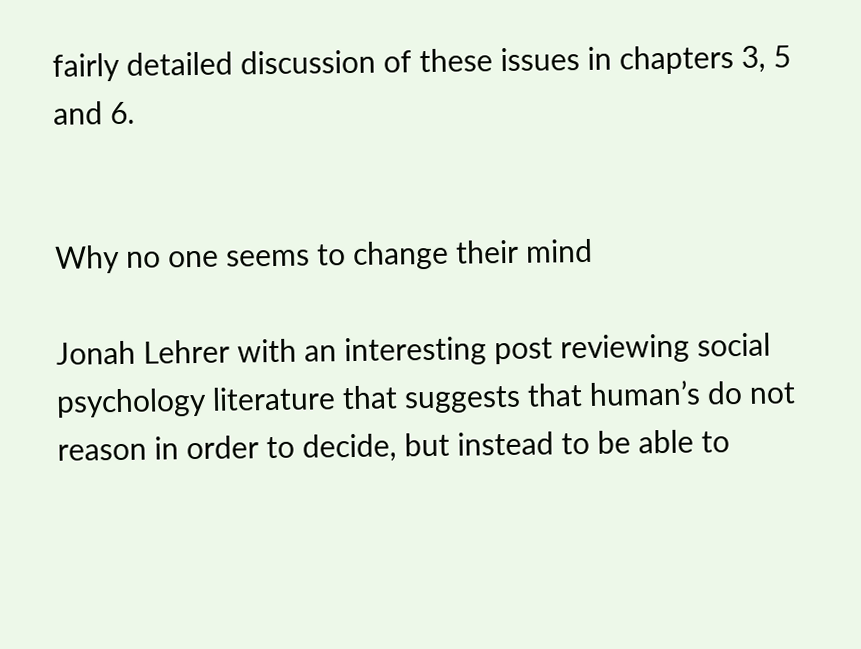fairly detailed discussion of these issues in chapters 3, 5 and 6.


Why no one seems to change their mind

Jonah Lehrer with an interesting post reviewing social psychology literature that suggests that human’s do not reason in order to decide, but instead to be able to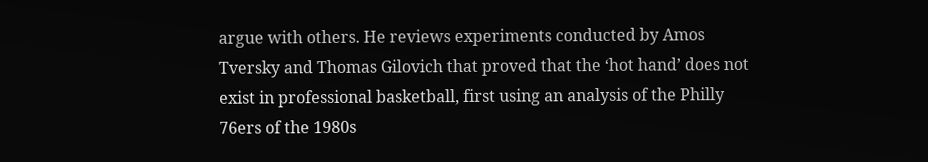argue with others. He reviews experiments conducted by Amos Tversky and Thomas Gilovich that proved that the ‘hot hand’ does not exist in professional basketball, first using an analysis of the Philly 76ers of the 1980s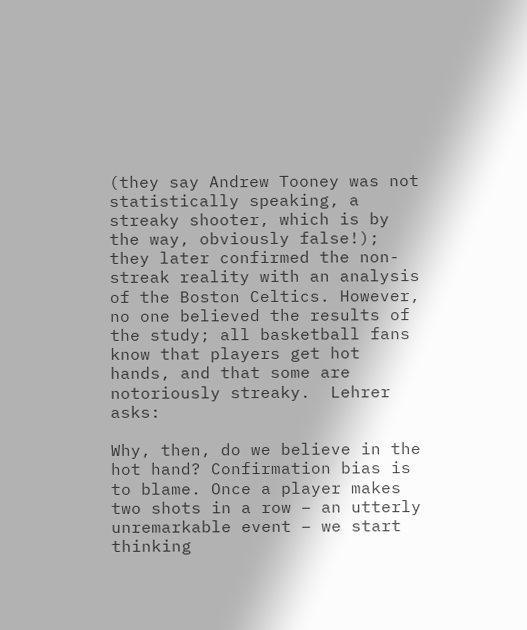(they say Andrew Tooney was not statistically speaking, a streaky shooter, which is by the way, obviously false!); they later confirmed the non-streak reality with an analysis of the Boston Celtics. However, no one believed the results of the study; all basketball fans know that players get hot hands, and that some are notoriously streaky.  Lehrer asks:

Why, then, do we believe in the hot hand? Confirmation bias is to blame. Once a player makes two shots in a row – an utterly unremarkable event – we start thinking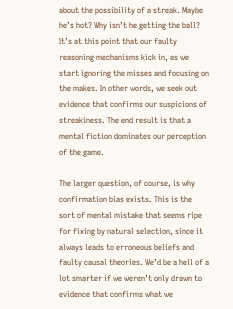about the possibility of a streak. Maybe he’s hot? Why isn’t he getting the ball? It’s at this point that our faulty reasoning mechanisms kick in, as we start ignoring the misses and focusing on the makes. In other words, we seek out evidence that confirms our suspicions of streakiness. The end result is that a mental fiction dominates our perception of the game.

The larger question, of course, is why confirmation bias exists. This is the sort of mental mistake that seems ripe for fixing by natural selection, since it always leads to erroneous beliefs and faulty causal theories. We’d be a hell of a lot smarter if we weren’t only drawn to evidence that confirms what we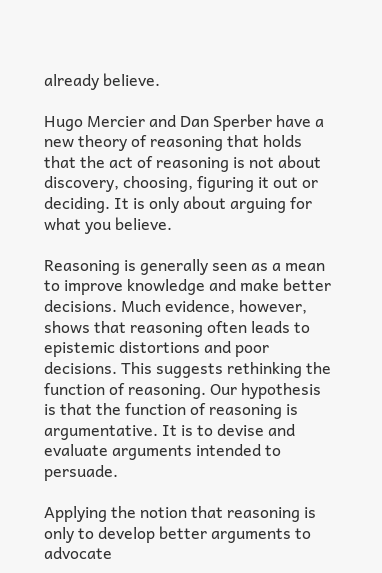already believe.

Hugo Mercier and Dan Sperber have a new theory of reasoning that holds that the act of reasoning is not about discovery, choosing, figuring it out or deciding. It is only about arguing for what you believe.

Reasoning is generally seen as a mean to improve knowledge and make better decisions. Much evidence, however, shows that reasoning often leads to epistemic distortions and poor decisions. This suggests rethinking the function of reasoning. Our hypothesis is that the function of reasoning is argumentative. It is to devise and evaluate arguments intended to persuade.

Applying the notion that reasoning is only to develop better arguments to advocate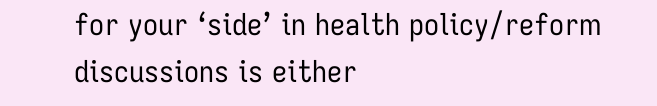for your ‘side’ in health policy/reform discussions is either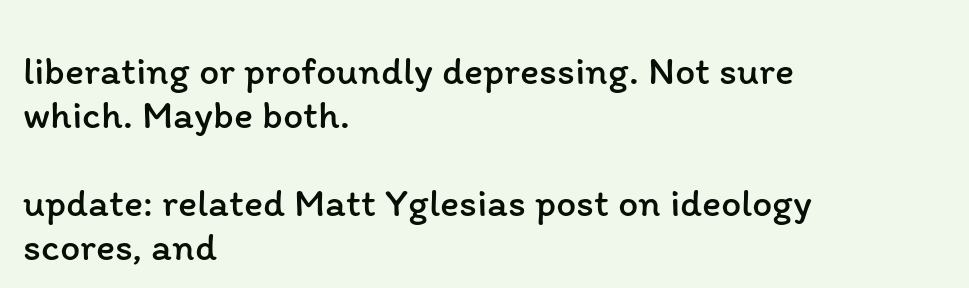liberating or profoundly depressing. Not sure which. Maybe both.

update: related Matt Yglesias post on ideology scores, and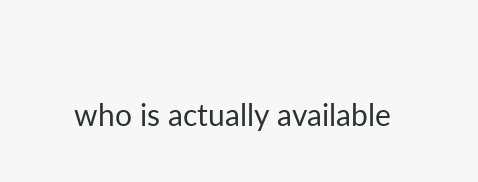who is actually available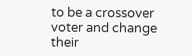to be a crossover voter and change their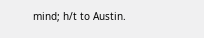mind; h/t to Austin.